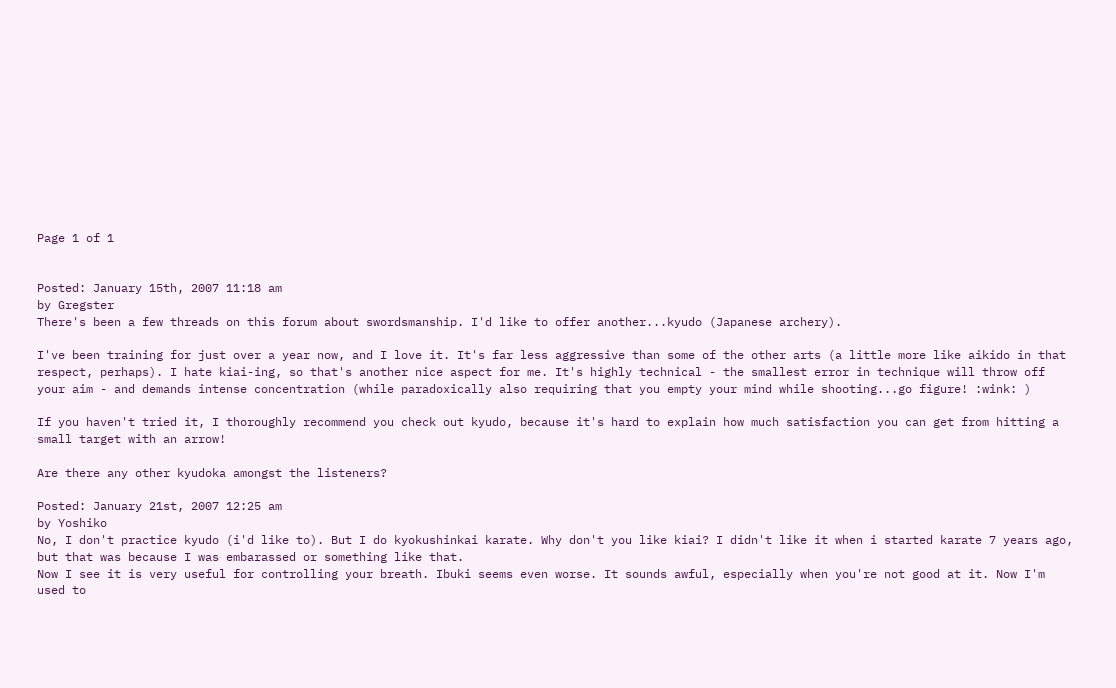Page 1 of 1


Posted: January 15th, 2007 11:18 am
by Gregster
There's been a few threads on this forum about swordsmanship. I'd like to offer another...kyudo (Japanese archery).

I've been training for just over a year now, and I love it. It's far less aggressive than some of the other arts (a little more like aikido in that respect, perhaps). I hate kiai-ing, so that's another nice aspect for me. It's highly technical - the smallest error in technique will throw off your aim - and demands intense concentration (while paradoxically also requiring that you empty your mind while shooting...go figure! :wink: )

If you haven't tried it, I thoroughly recommend you check out kyudo, because it's hard to explain how much satisfaction you can get from hitting a small target with an arrow!

Are there any other kyudoka amongst the listeners?

Posted: January 21st, 2007 12:25 am
by Yoshiko
No, I don't practice kyudo (i'd like to). But I do kyokushinkai karate. Why don't you like kiai? I didn't like it when i started karate 7 years ago, but that was because I was embarassed or something like that.
Now I see it is very useful for controlling your breath. Ibuki seems even worse. It sounds awful, especially when you're not good at it. Now I'm used to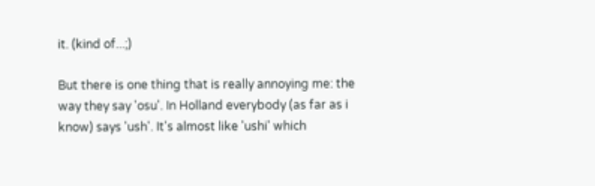it. (kind of...;)

But there is one thing that is really annoying me: the way they say 'osu'. In Holland everybody (as far as i know) says 'ush'. It's almost like 'ushi' which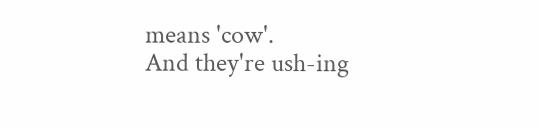means 'cow'.
And they're ush-ing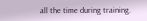all the time during training.